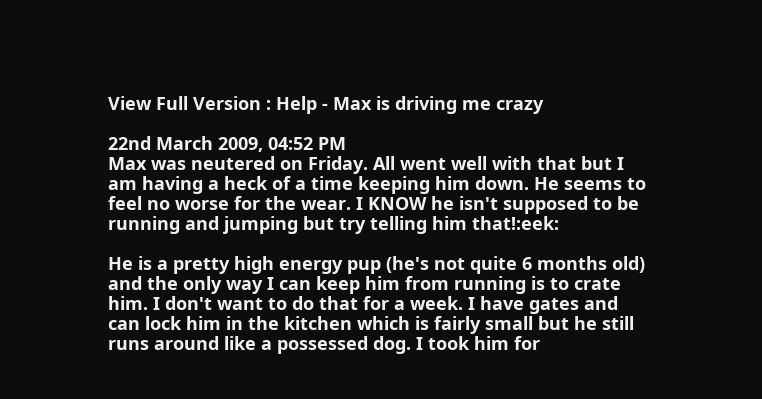View Full Version : Help - Max is driving me crazy

22nd March 2009, 04:52 PM
Max was neutered on Friday. All went well with that but I am having a heck of a time keeping him down. He seems to feel no worse for the wear. I KNOW he isn't supposed to be running and jumping but try telling him that!:eek:

He is a pretty high energy pup (he's not quite 6 months old) and the only way I can keep him from running is to crate him. I don't want to do that for a week. I have gates and can lock him in the kitchen which is fairly small but he still runs around like a possessed dog. I took him for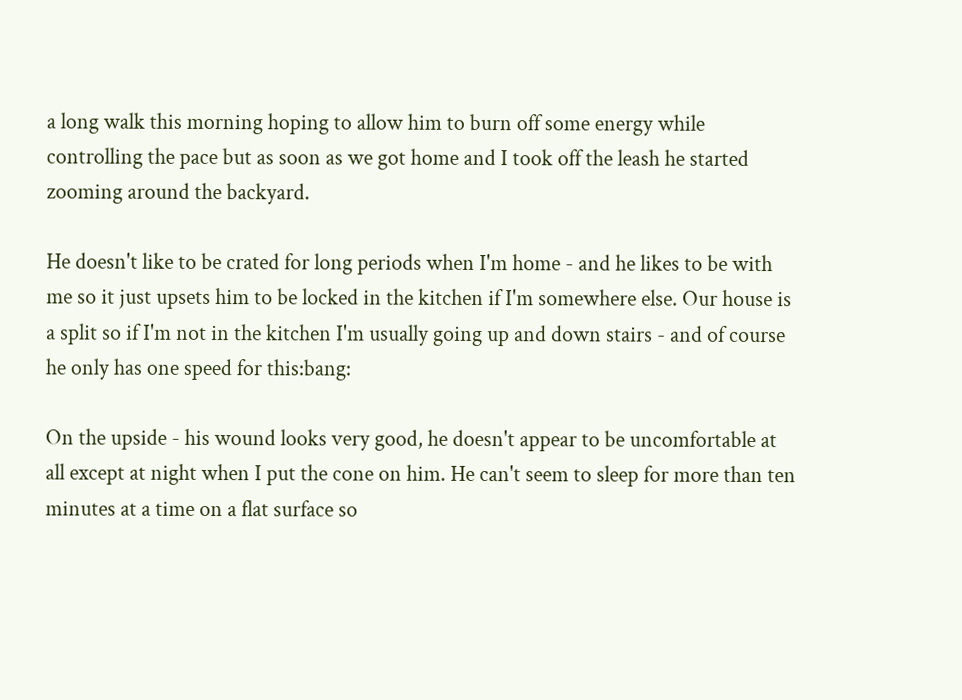a long walk this morning hoping to allow him to burn off some energy while controlling the pace but as soon as we got home and I took off the leash he started zooming around the backyard.

He doesn't like to be crated for long periods when I'm home - and he likes to be with me so it just upsets him to be locked in the kitchen if I'm somewhere else. Our house is a split so if I'm not in the kitchen I'm usually going up and down stairs - and of course he only has one speed for this:bang:

On the upside - his wound looks very good, he doesn't appear to be uncomfortable at all except at night when I put the cone on him. He can't seem to sleep for more than ten minutes at a time on a flat surface so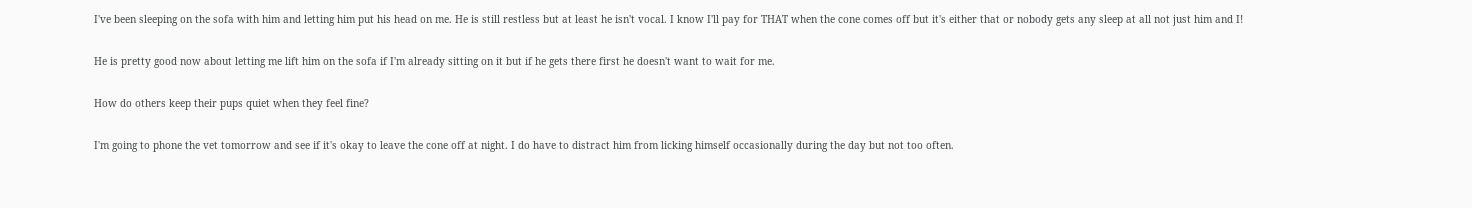I've been sleeping on the sofa with him and letting him put his head on me. He is still restless but at least he isn't vocal. I know I'll pay for THAT when the cone comes off but it's either that or nobody gets any sleep at all not just him and I!

He is pretty good now about letting me lift him on the sofa if I'm already sitting on it but if he gets there first he doesn't want to wait for me.

How do others keep their pups quiet when they feel fine?

I'm going to phone the vet tomorrow and see if it's okay to leave the cone off at night. I do have to distract him from licking himself occasionally during the day but not too often.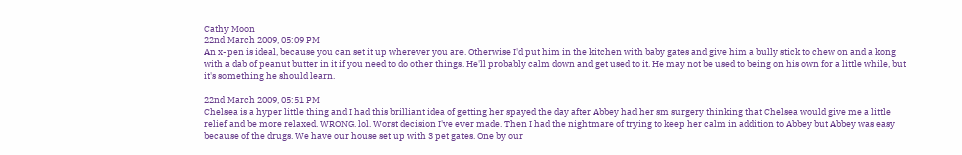Cathy Moon
22nd March 2009, 05:09 PM
An x-pen is ideal, because you can set it up wherever you are. Otherwise I'd put him in the kitchen with baby gates and give him a bully stick to chew on and a kong with a dab of peanut butter in it if you need to do other things. He'll probably calm down and get used to it. He may not be used to being on his own for a little while, but it's something he should learn.

22nd March 2009, 05:51 PM
Chelsea is a hyper little thing and I had this brilliant idea of getting her spayed the day after Abbey had her sm surgery thinking that Chelsea would give me a little relief and be more relaxed. WRONG. lol. Worst decision I've ever made. Then I had the nightmare of trying to keep her calm in addition to Abbey but Abbey was easy because of the drugs. We have our house set up with 3 pet gates. One by our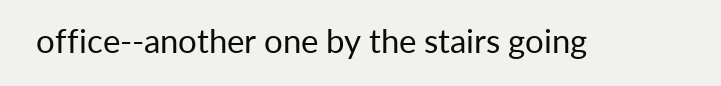office--another one by the stairs going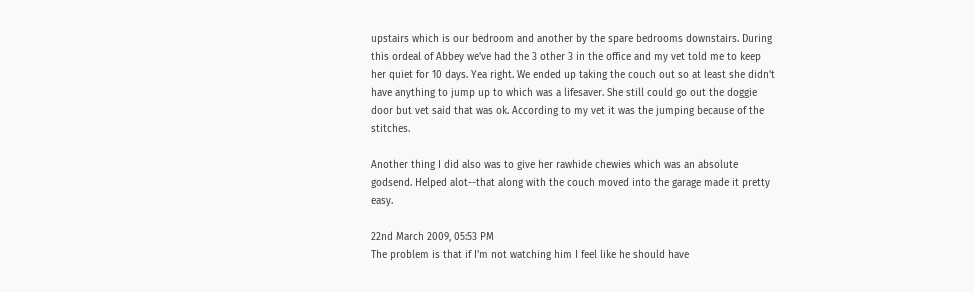upstairs which is our bedroom and another by the spare bedrooms downstairs. During this ordeal of Abbey we've had the 3 other 3 in the office and my vet told me to keep her quiet for 10 days. Yea right. We ended up taking the couch out so at least she didn't have anything to jump up to which was a lifesaver. She still could go out the doggie door but vet said that was ok. According to my vet it was the jumping because of the stitches.

Another thing I did also was to give her rawhide chewies which was an absolute godsend. Helped alot--that along with the couch moved into the garage made it pretty easy.

22nd March 2009, 05:53 PM
The problem is that if I'm not watching him I feel like he should have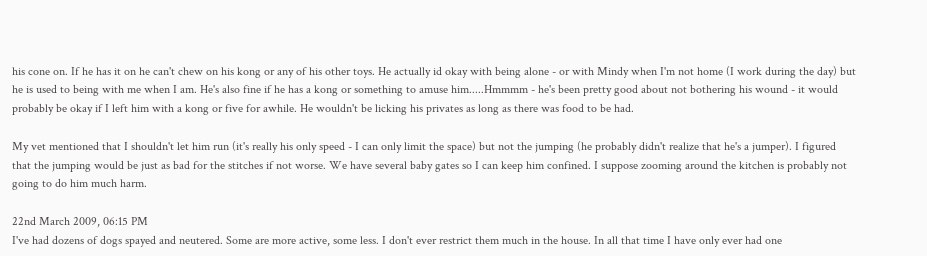his cone on. If he has it on he can't chew on his kong or any of his other toys. He actually id okay with being alone - or with Mindy when I'm not home (I work during the day) but he is used to being with me when I am. He's also fine if he has a kong or something to amuse him.....Hmmmm - he's been pretty good about not bothering his wound - it would probably be okay if I left him with a kong or five for awhile. He wouldn't be licking his privates as long as there was food to be had.

My vet mentioned that I shouldn't let him run (it's really his only speed - I can only limit the space) but not the jumping (he probably didn't realize that he's a jumper). I figured that the jumping would be just as bad for the stitches if not worse. We have several baby gates so I can keep him confined. I suppose zooming around the kitchen is probably not going to do him much harm.

22nd March 2009, 06:15 PM
I've had dozens of dogs spayed and neutered. Some are more active, some less. I don't ever restrict them much in the house. In all that time I have only ever had one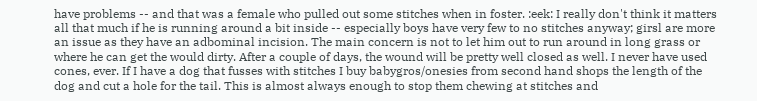have problems -- and that was a female who pulled out some stitches when in foster. :eek: I really don't think it matters all that much if he is running around a bit inside -- especially boys have very few to no stitches anyway; girsl are more an issue as they have an adbominal incision. The main concern is not to let him out to run around in long grass or where he can get the would dirty. After a couple of days, the wound will be pretty well closed as well. I never have used cones, ever. If I have a dog that fusses with stitches I buy babygros/onesies from second hand shops the length of the dog and cut a hole for the tail. This is almost always enough to stop them chewing at stitches and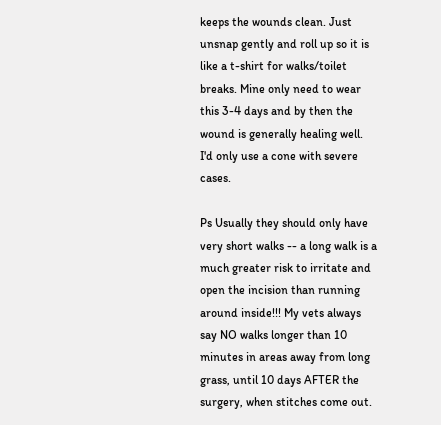keeps the wounds clean. Just unsnap gently and roll up so it is like a t-shirt for walks/toilet breaks. Mine only need to wear this 3-4 days and by then the wound is generally healing well. I'd only use a cone with severe cases.

Ps Usually they should only have very short walks -- a long walk is a much greater risk to irritate and open the incision than running around inside!!! My vets always say NO walks longer than 10 minutes in areas away from long grass, until 10 days AFTER the surgery, when stitches come out.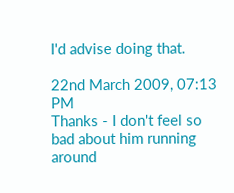I'd advise doing that.

22nd March 2009, 07:13 PM
Thanks - I don't feel so bad about him running around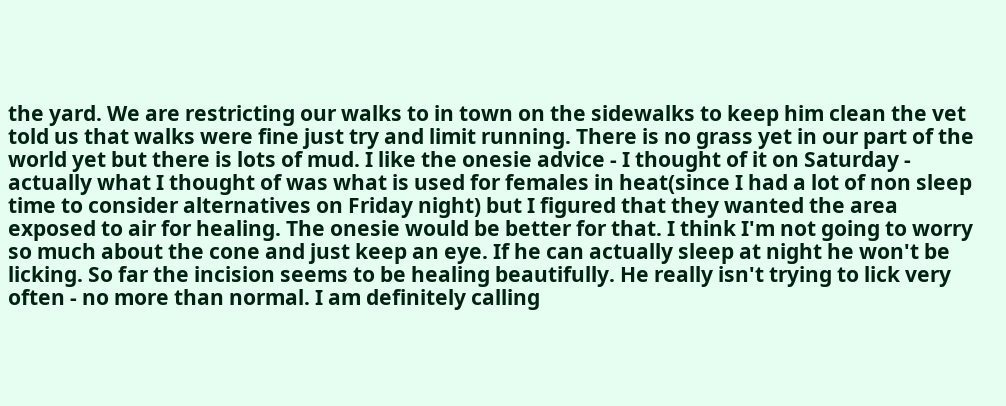the yard. We are restricting our walks to in town on the sidewalks to keep him clean the vet told us that walks were fine just try and limit running. There is no grass yet in our part of the world yet but there is lots of mud. I like the onesie advice - I thought of it on Saturday - actually what I thought of was what is used for females in heat(since I had a lot of non sleep time to consider alternatives on Friday night) but I figured that they wanted the area exposed to air for healing. The onesie would be better for that. I think I'm not going to worry so much about the cone and just keep an eye. If he can actually sleep at night he won't be licking. So far the incision seems to be healing beautifully. He really isn't trying to lick very often - no more than normal. I am definitely calling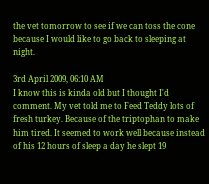the vet tomorrow to see if we can toss the cone because I would like to go back to sleeping at night.

3rd April 2009, 06:10 AM
I know this is kinda old but I thought I'd comment. My vet told me to Feed Teddy lots of fresh turkey. Because of the triptophan to make him tired. It seemed to work well because instead of his 12 hours of sleep a day he slept 19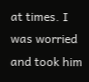at times. I was worried and took him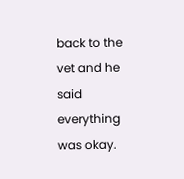back to the vet and he said everything was okay.